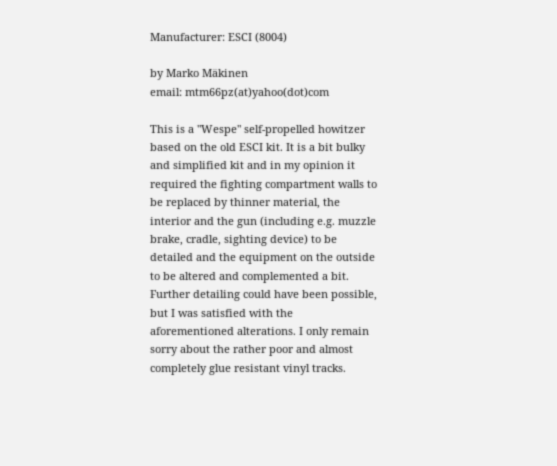Manufacturer: ESCI (8004)

by Marko Mäkinen
email: mtm66pz(at)yahoo(dot)com

This is a "Wespe" self-propelled howitzer based on the old ESCI kit. It is a bit bulky and simplified kit and in my opinion it required the fighting compartment walls to be replaced by thinner material, the interior and the gun (including e.g. muzzle brake, cradle, sighting device) to be detailed and the equipment on the outside to be altered and complemented a bit. Further detailing could have been possible, but I was satisfied with the aforementioned alterations. I only remain sorry about the rather poor and almost completely glue resistant vinyl tracks.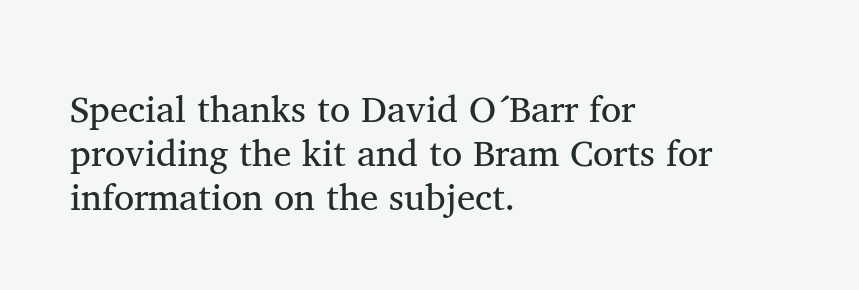Special thanks to David O´Barr for providing the kit and to Bram Corts for information on the subject.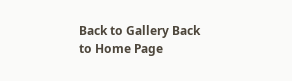Back to Gallery Back to Home Page